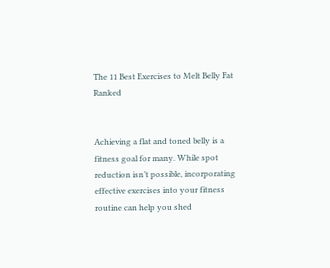The 11 Best Exercises to Melt Belly Fat Ranked


Achieving a flat and toned belly is a fitness goal for many. While spot reduction isn’t possible, incorporating effective exercises into your fitness routine can help you shed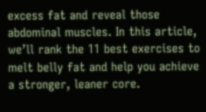excess fat and reveal those abdominal muscles. In this article, we’ll rank the 11 best exercises to melt belly fat and help you achieve a stronger, leaner core.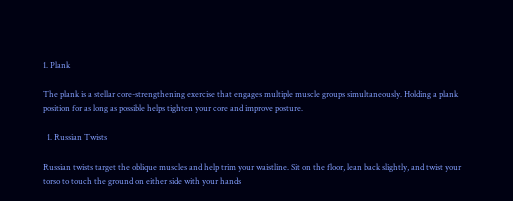1. Plank

The plank is a stellar core-strengthening exercise that engages multiple muscle groups simultaneously. Holding a plank position for as long as possible helps tighten your core and improve posture.

  1. Russian Twists

Russian twists target the oblique muscles and help trim your waistline. Sit on the floor, lean back slightly, and twist your torso to touch the ground on either side with your hands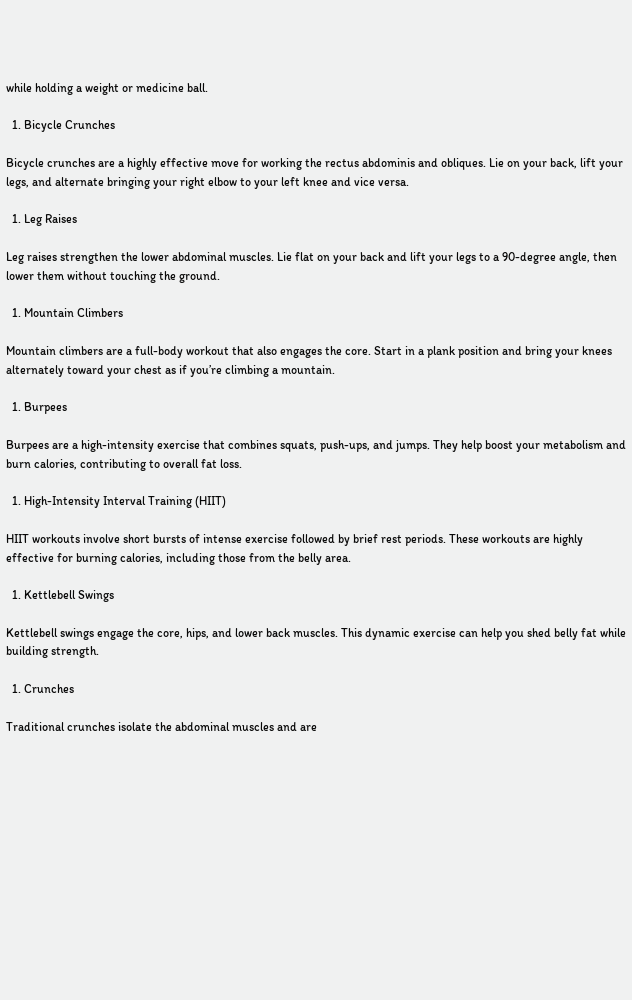while holding a weight or medicine ball.

  1. Bicycle Crunches

Bicycle crunches are a highly effective move for working the rectus abdominis and obliques. Lie on your back, lift your legs, and alternate bringing your right elbow to your left knee and vice versa.

  1. Leg Raises

Leg raises strengthen the lower abdominal muscles. Lie flat on your back and lift your legs to a 90-degree angle, then lower them without touching the ground.

  1. Mountain Climbers

Mountain climbers are a full-body workout that also engages the core. Start in a plank position and bring your knees alternately toward your chest as if you’re climbing a mountain.

  1. Burpees

Burpees are a high-intensity exercise that combines squats, push-ups, and jumps. They help boost your metabolism and burn calories, contributing to overall fat loss.

  1. High-Intensity Interval Training (HIIT)

HIIT workouts involve short bursts of intense exercise followed by brief rest periods. These workouts are highly effective for burning calories, including those from the belly area.

  1. Kettlebell Swings

Kettlebell swings engage the core, hips, and lower back muscles. This dynamic exercise can help you shed belly fat while building strength.

  1. Crunches

Traditional crunches isolate the abdominal muscles and are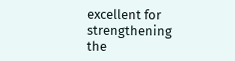excellent for strengthening the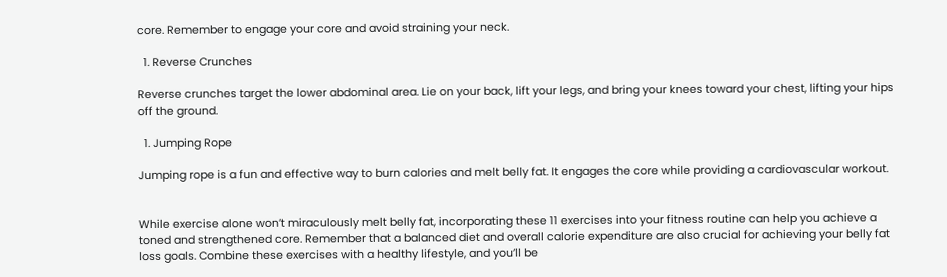core. Remember to engage your core and avoid straining your neck.

  1. Reverse Crunches

Reverse crunches target the lower abdominal area. Lie on your back, lift your legs, and bring your knees toward your chest, lifting your hips off the ground.

  1. Jumping Rope

Jumping rope is a fun and effective way to burn calories and melt belly fat. It engages the core while providing a cardiovascular workout.


While exercise alone won’t miraculously melt belly fat, incorporating these 11 exercises into your fitness routine can help you achieve a toned and strengthened core. Remember that a balanced diet and overall calorie expenditure are also crucial for achieving your belly fat loss goals. Combine these exercises with a healthy lifestyle, and you’ll be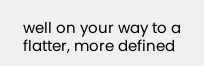well on your way to a flatter, more defined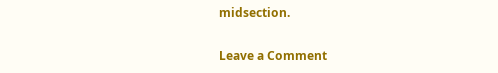midsection.

Leave a Comment